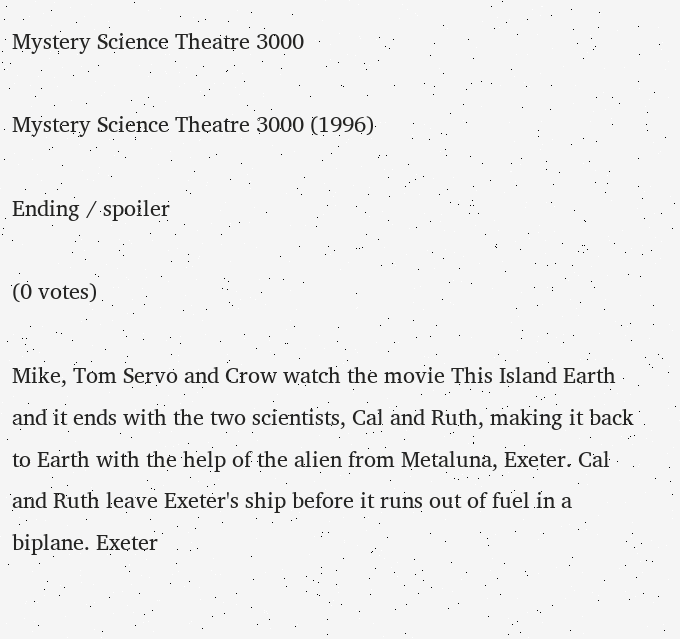Mystery Science Theatre 3000

Mystery Science Theatre 3000 (1996)

Ending / spoiler

(0 votes)

Mike, Tom Servo and Crow watch the movie This Island Earth and it ends with the two scientists, Cal and Ruth, making it back to Earth with the help of the alien from Metaluna, Exeter. Cal and Ruth leave Exeter's ship before it runs out of fuel in a biplane. Exeter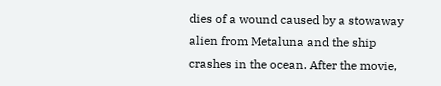dies of a wound caused by a stowaway alien from Metaluna and the ship crashes in the ocean. After the movie,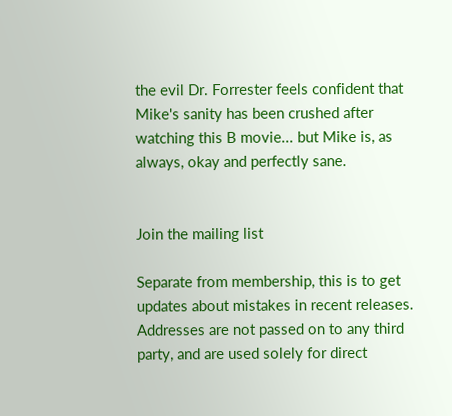the evil Dr. Forrester feels confident that Mike's sanity has been crushed after watching this B movie... but Mike is, as always, okay and perfectly sane.


Join the mailing list

Separate from membership, this is to get updates about mistakes in recent releases. Addresses are not passed on to any third party, and are used solely for direct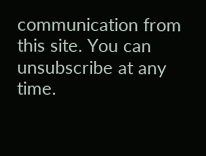communication from this site. You can unsubscribe at any time.